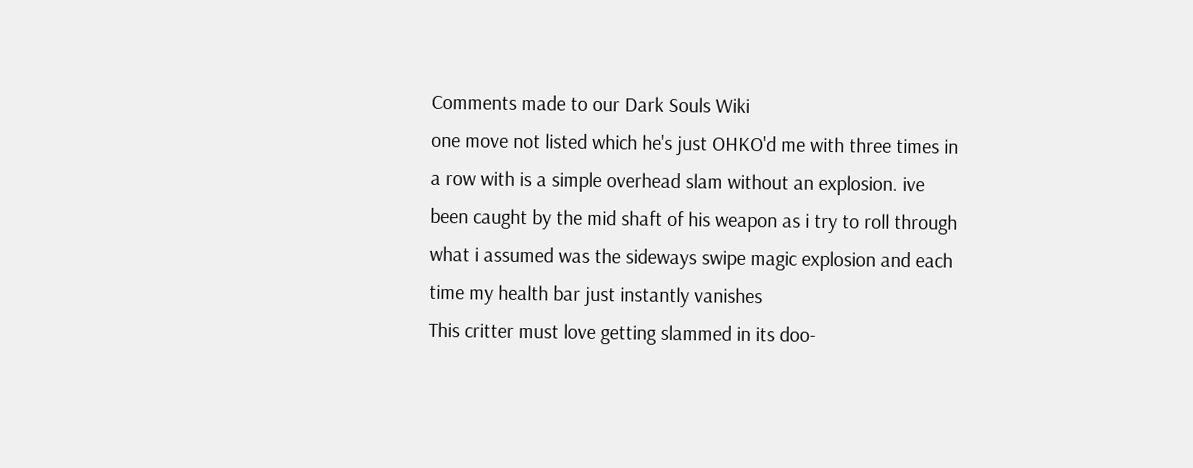Comments made to our Dark Souls Wiki
one move not listed which he's just OHKO'd me with three times in a row with is a simple overhead slam without an explosion. ive been caught by the mid shaft of his weapon as i try to roll through what i assumed was the sideways swipe magic explosion and each time my health bar just instantly vanishes
This critter must love getting slammed in its doo-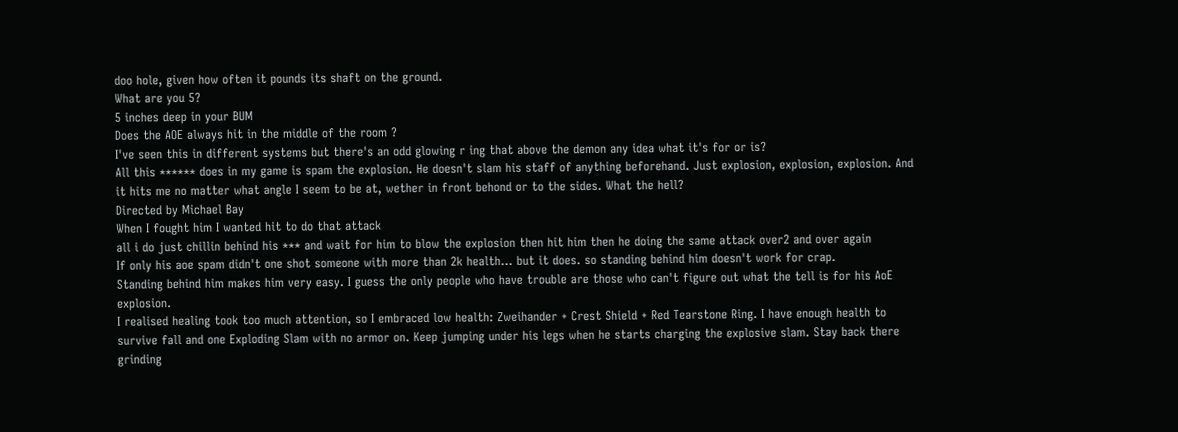doo hole, given how often it pounds its shaft on the ground.
What are you 5?
5 inches deep in your BUM
Does the AOE always hit in the middle of the room ?
I've seen this in different systems but there's an odd glowing r ing that above the demon any idea what it's for or is?
All this ****** does in my game is spam the explosion. He doesn't slam his staff of anything beforehand. Just explosion, explosion, explosion. And it hits me no matter what angle I seem to be at, wether in front behond or to the sides. What the hell?
Directed by Michael Bay
When I fought him I wanted hit to do that attack
all i do just chillin behind his *** and wait for him to blow the explosion then hit him then he doing the same attack over2 and over again
If only his aoe spam didn't one shot someone with more than 2k health... but it does. so standing behind him doesn't work for crap.
Standing behind him makes him very easy. I guess the only people who have trouble are those who can't figure out what the tell is for his AoE explosion.
I realised healing took too much attention, so I embraced low health: Zweihander + Crest Shield + Red Tearstone Ring. I have enough health to survive fall and one Exploding Slam with no armor on. Keep jumping under his legs when he starts charging the explosive slam. Stay back there grinding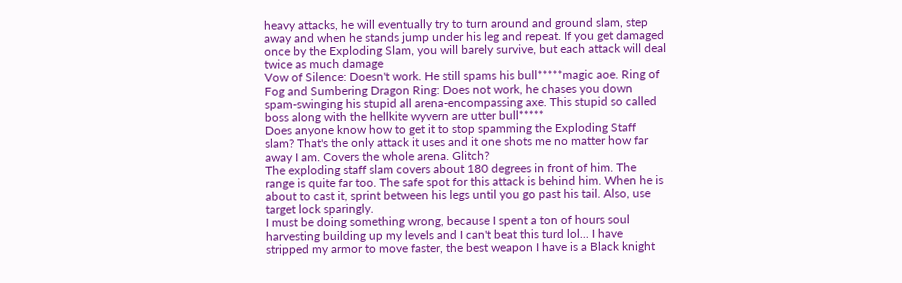heavy attacks, he will eventually try to turn around and ground slam, step away and when he stands jump under his leg and repeat. If you get damaged once by the Exploding Slam, you will barely survive, but each attack will deal twice as much damage
Vow of Silence: Doesn't work. He still spams his bull*****magic aoe. Ring of Fog and Sumbering Dragon Ring: Does not work, he chases you down spam-swinging his stupid all arena-encompassing axe. This stupid so called boss along with the hellkite wyvern are utter bull*****
Does anyone know how to get it to stop spamming the Exploding Staff slam? That's the only attack it uses and it one shots me no matter how far away I am. Covers the whole arena. Glitch?
The exploding staff slam covers about 180 degrees in front of him. The range is quite far too. The safe spot for this attack is behind him. When he is about to cast it, sprint between his legs until you go past his tail. Also, use target lock sparingly.
I must be doing something wrong, because I spent a ton of hours soul harvesting building up my levels and I can't beat this turd lol... I have stripped my armor to move faster, the best weapon I have is a Black knight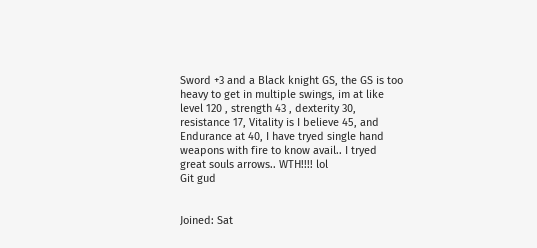Sword +3 and a Black knight GS, the GS is too heavy to get in multiple swings, im at like level 120 , strength 43 , dexterity 30, resistance 17, Vitality is I believe 45, and Endurance at 40, I have tryed single hand weapons with fire to know avail.. I tryed great souls arrows.. WTH!!!! lol
Git gud


Joined: Sat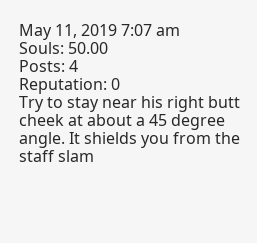May 11, 2019 7:07 am
Souls: 50.00
Posts: 4
Reputation: 0
Try to stay near his right butt cheek at about a 45 degree angle. It shields you from the staff slam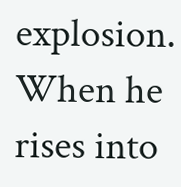explosion. When he rises into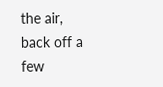the air, back off a few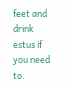feet and drink estus if you need to.